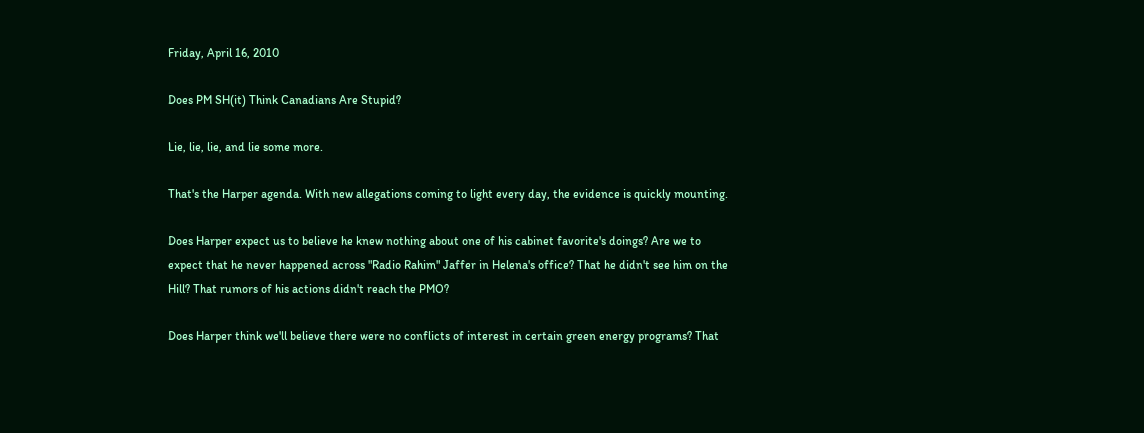Friday, April 16, 2010

Does PM SH(it) Think Canadians Are Stupid?

Lie, lie, lie, and lie some more.

That's the Harper agenda. With new allegations coming to light every day, the evidence is quickly mounting.

Does Harper expect us to believe he knew nothing about one of his cabinet favorite's doings? Are we to expect that he never happened across "Radio Rahim" Jaffer in Helena's office? That he didn't see him on the Hill? That rumors of his actions didn't reach the PMO?

Does Harper think we'll believe there were no conflicts of interest in certain green energy programs? That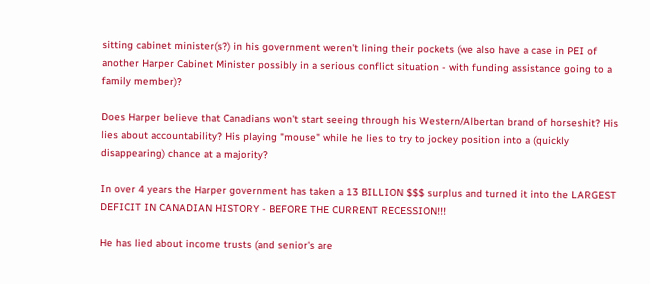sitting cabinet minister(s?) in his government weren't lining their pockets (we also have a case in PEI of another Harper Cabinet Minister possibly in a serious conflict situation - with funding assistance going to a family member)?

Does Harper believe that Canadians won't start seeing through his Western/Albertan brand of horseshit? His lies about accountability? His playing "mouse" while he lies to try to jockey position into a (quickly disappearing) chance at a majority?

In over 4 years the Harper government has taken a 13 BILLION $$$ surplus and turned it into the LARGEST DEFICIT IN CANADIAN HISTORY - BEFORE THE CURRENT RECESSION!!!

He has lied about income trusts (and senior's are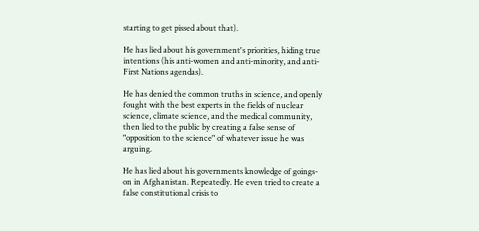starting to get pissed about that).

He has lied about his government's priorities, hiding true intentions (his anti-women and anti-minority, and anti-First Nations agendas).

He has denied the common truths in science, and openly fought with the best experts in the fields of nuclear science, climate science, and the medical community, then lied to the public by creating a false sense of "opposition to the science" of whatever issue he was arguing.

He has lied about his governments knowledge of goings-on in Afghanistan. Repeatedly. He even tried to create a false constitutional crisis to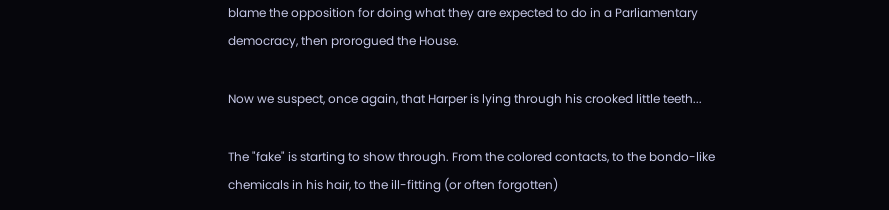blame the opposition for doing what they are expected to do in a Parliamentary democracy, then prorogued the House.

Now we suspect, once again, that Harper is lying through his crooked little teeth...

The "fake" is starting to show through. From the colored contacts, to the bondo-like chemicals in his hair, to the ill-fitting (or often forgotten)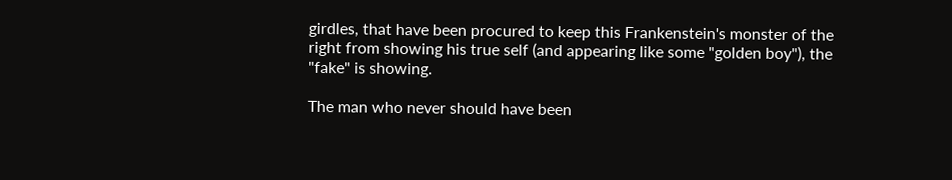girdles, that have been procured to keep this Frankenstein's monster of the right from showing his true self (and appearing like some "golden boy"), the "fake" is showing.

The man who never should have been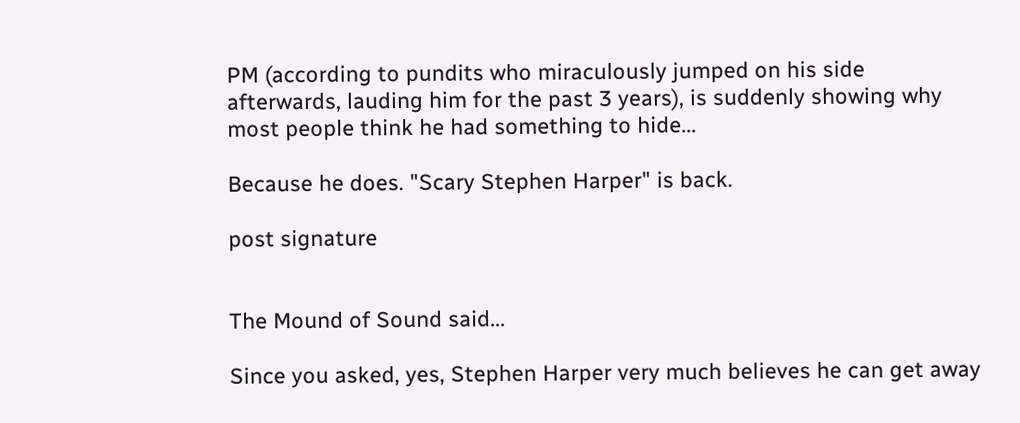PM (according to pundits who miraculously jumped on his side afterwards, lauding him for the past 3 years), is suddenly showing why most people think he had something to hide...

Because he does. "Scary Stephen Harper" is back.

post signature


The Mound of Sound said...

Since you asked, yes, Stephen Harper very much believes he can get away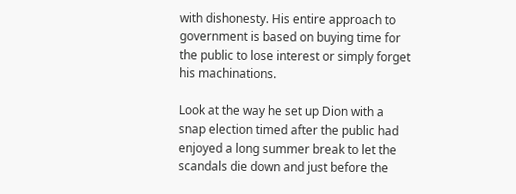with dishonesty. His entire approach to government is based on buying time for the public to lose interest or simply forget his machinations.

Look at the way he set up Dion with a snap election timed after the public had enjoyed a long summer break to let the scandals die down and just before the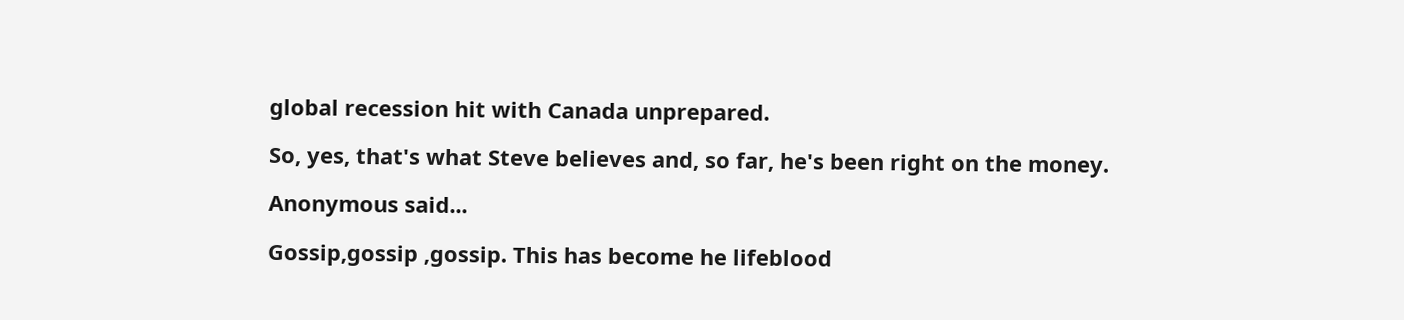global recession hit with Canada unprepared.

So, yes, that's what Steve believes and, so far, he's been right on the money.

Anonymous said...

Gossip,gossip ,gossip. This has become he lifeblood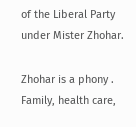of the Liberal Party under Mister Zhohar.

Zhohar is a phony . Family, health care,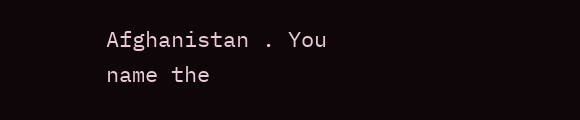Afghanistan . You name the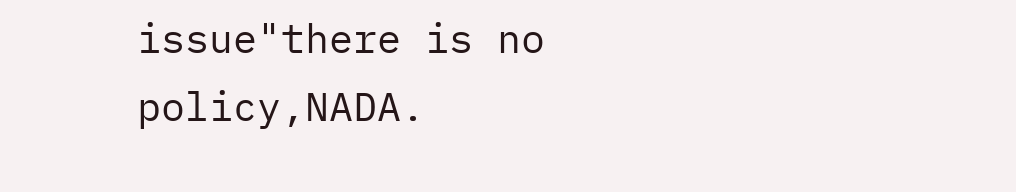issue"there is no policy,NADA.